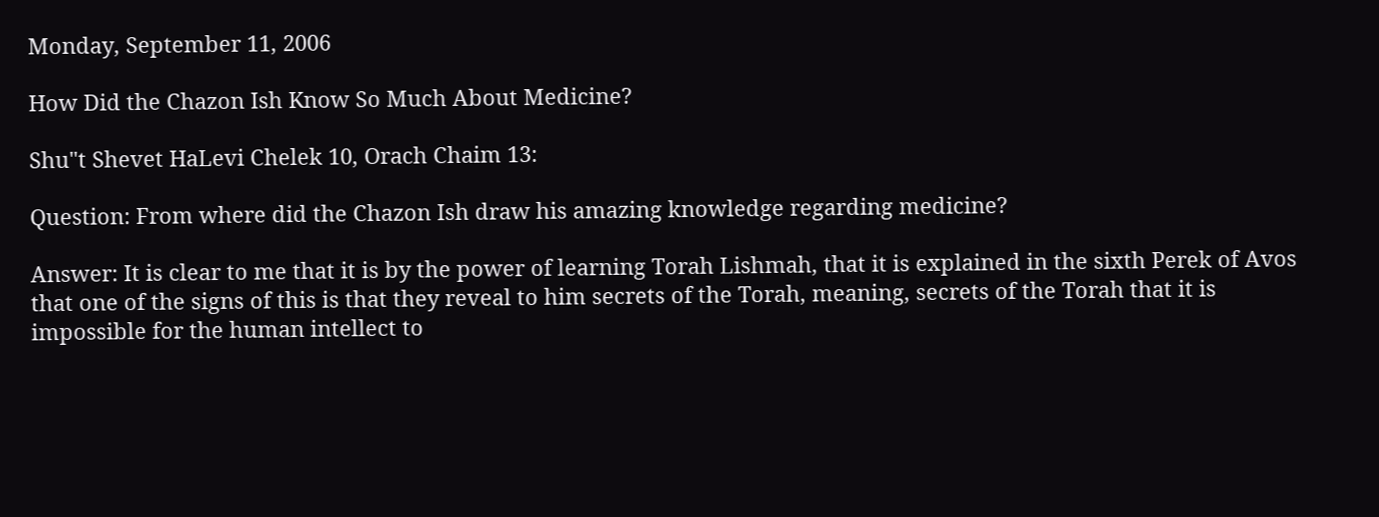Monday, September 11, 2006

How Did the Chazon Ish Know So Much About Medicine?

Shu"t Shevet HaLevi Chelek 10, Orach Chaim 13:

Question: From where did the Chazon Ish draw his amazing knowledge regarding medicine?

Answer: It is clear to me that it is by the power of learning Torah Lishmah, that it is explained in the sixth Perek of Avos that one of the signs of this is that they reveal to him secrets of the Torah, meaning, secrets of the Torah that it is impossible for the human intellect to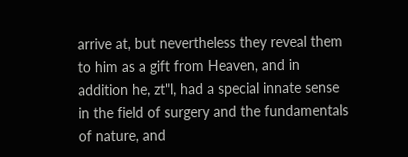arrive at, but nevertheless they reveal them to him as a gift from Heaven, and in addition he, zt"l, had a special innate sense in the field of surgery and the fundamentals of nature, and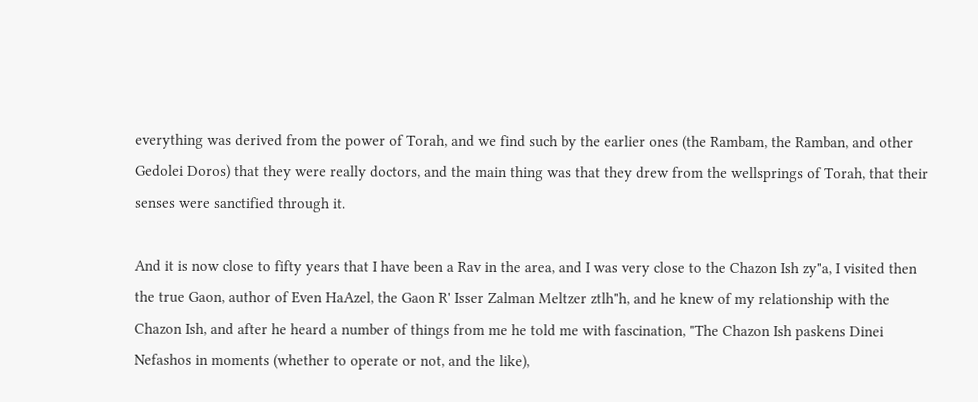everything was derived from the power of Torah, and we find such by the earlier ones (the Rambam, the Ramban, and other Gedolei Doros) that they were really doctors, and the main thing was that they drew from the wellsprings of Torah, that their senses were sanctified through it.

And it is now close to fifty years that I have been a Rav in the area, and I was very close to the Chazon Ish zy"a, I visited then the true Gaon, author of Even HaAzel, the Gaon R' Isser Zalman Meltzer ztlh"h, and he knew of my relationship with the Chazon Ish, and after he heard a number of things from me he told me with fascination, "The Chazon Ish paskens Dinei Nefashos in moments (whether to operate or not, and the like),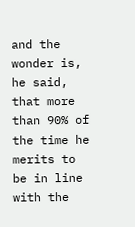and the wonder is, he said, that more than 90% of the time he merits to be in line with the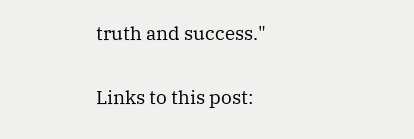truth and success."

Links to this post: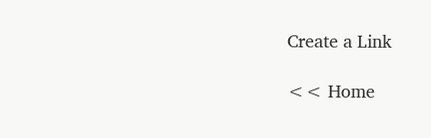Create a Link

<< Home